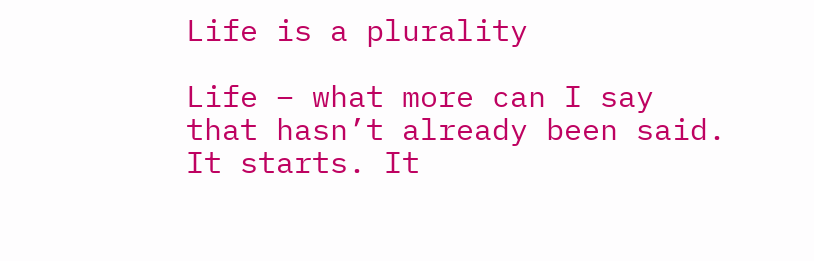Life is a plurality

Life – what more can I say that hasn’t already been said. It starts. It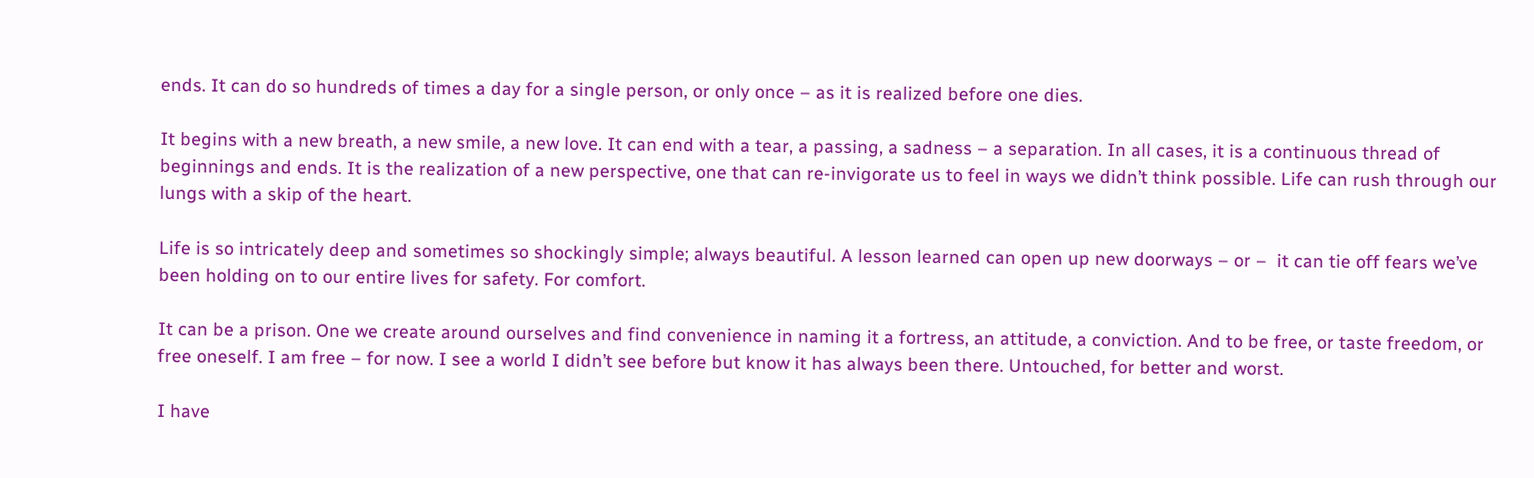ends. It can do so hundreds of times a day for a single person, or only once – as it is realized before one dies.

It begins with a new breath, a new smile, a new love. It can end with a tear, a passing, a sadness – a separation. In all cases, it is a continuous thread of beginnings and ends. It is the realization of a new perspective, one that can re-invigorate us to feel in ways we didn’t think possible. Life can rush through our lungs with a skip of the heart.

Life is so intricately deep and sometimes so shockingly simple; always beautiful. A lesson learned can open up new doorways – or –  it can tie off fears we’ve been holding on to our entire lives for safety. For comfort.

It can be a prison. One we create around ourselves and find convenience in naming it a fortress, an attitude, a conviction. And to be free, or taste freedom, or free oneself. I am free – for now. I see a world I didn’t see before but know it has always been there. Untouched, for better and worst.

I have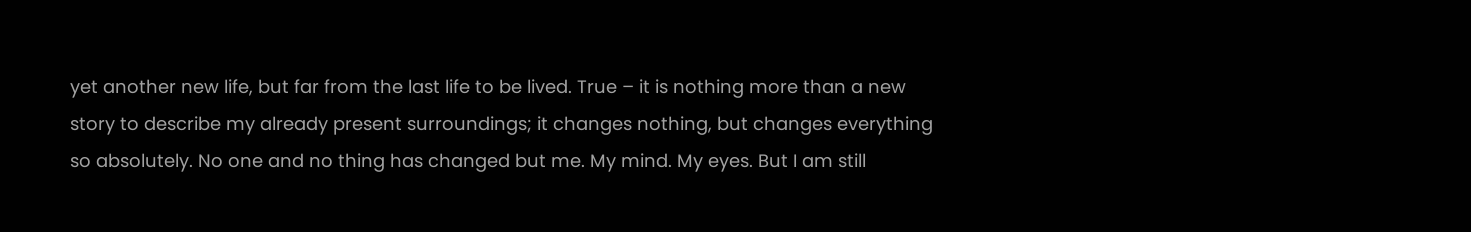yet another new life, but far from the last life to be lived. True – it is nothing more than a new story to describe my already present surroundings; it changes nothing, but changes everything so absolutely. No one and no thing has changed but me. My mind. My eyes. But I am still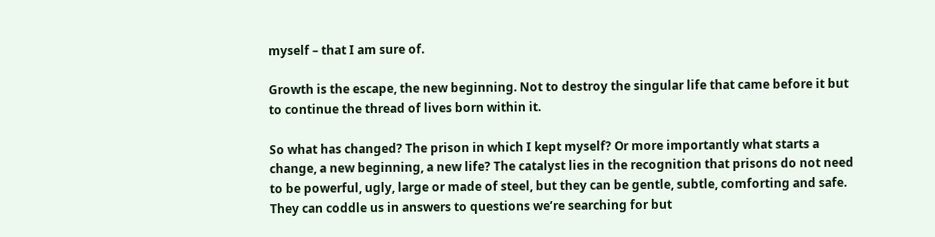myself – that I am sure of.

Growth is the escape, the new beginning. Not to destroy the singular life that came before it but to continue the thread of lives born within it.

So what has changed? The prison in which I kept myself? Or more importantly what starts a change, a new beginning, a new life? The catalyst lies in the recognition that prisons do not need to be powerful, ugly, large or made of steel, but they can be gentle, subtle, comforting and safe. They can coddle us in answers to questions we’re searching for but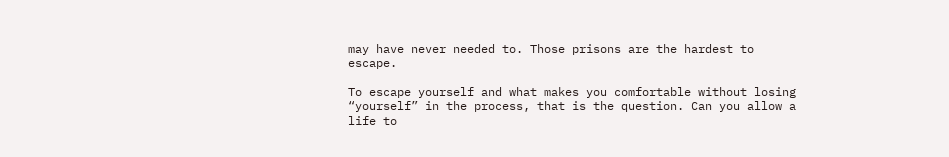may have never needed to. Those prisons are the hardest to escape.

To escape yourself and what makes you comfortable without losing “yourself” in the process, that is the question. Can you allow a life to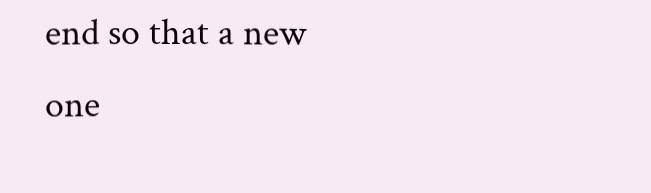end so that a new one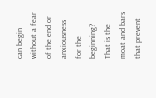can begin without a fear of the end or anxiousness for the beginning? That is the moat and bars that prevent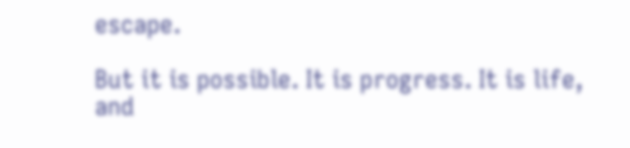escape.

But it is possible. It is progress. It is life, and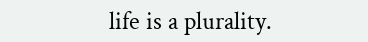life is a plurality.